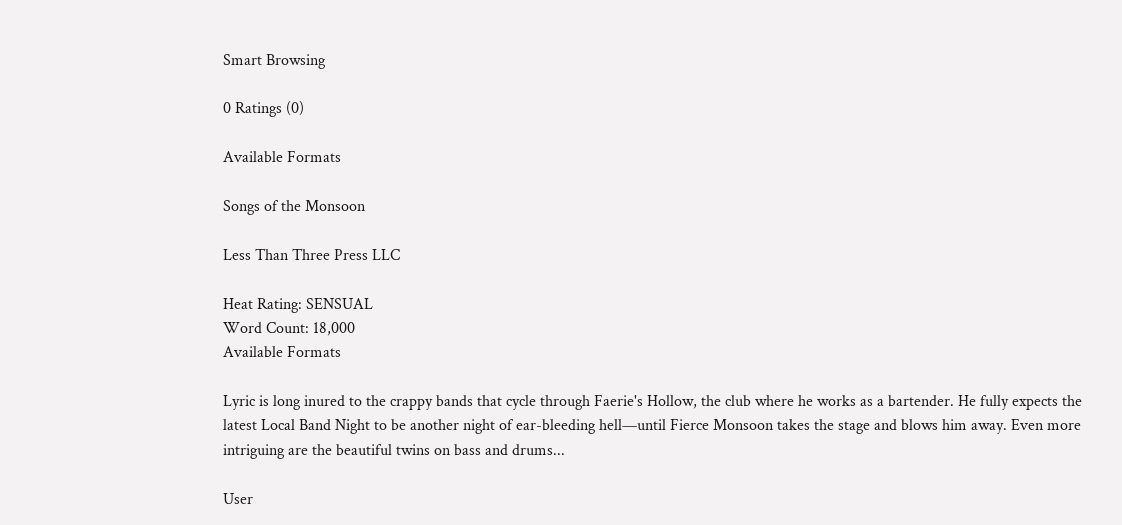Smart Browsing

0 Ratings (0)

Available Formats

Songs of the Monsoon

Less Than Three Press LLC

Heat Rating: SENSUAL
Word Count: 18,000
Available Formats

Lyric is long inured to the crappy bands that cycle through Faerie's Hollow, the club where he works as a bartender. He fully expects the latest Local Band Night to be another night of ear-bleeding hell—until Fierce Monsoon takes the stage and blows him away. Even more intriguing are the beautiful twins on bass and drums...

User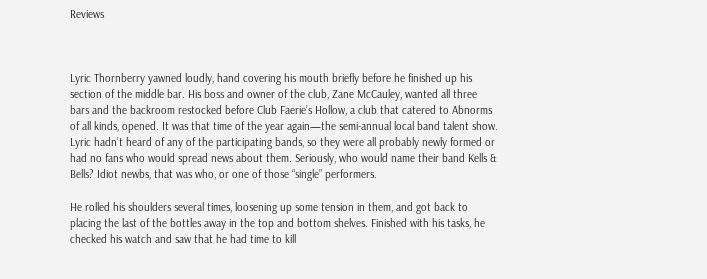Reviews



Lyric Thornberry yawned loudly, hand covering his mouth briefly before he finished up his section of the middle bar. His boss and owner of the club, Zane McCauley, wanted all three bars and the backroom restocked before Club Faerie’s Hollow, a club that catered to Abnorms of all kinds, opened. It was that time of the year again—the semi-annual local band talent show. Lyric hadn’t heard of any of the participating bands, so they were all probably newly formed or had no fans who would spread news about them. Seriously, who would name their band Kells & Bells? Idiot newbs, that was who, or one of those “single” performers.

He rolled his shoulders several times, loosening up some tension in them, and got back to placing the last of the bottles away in the top and bottom shelves. Finished with his tasks, he checked his watch and saw that he had time to kill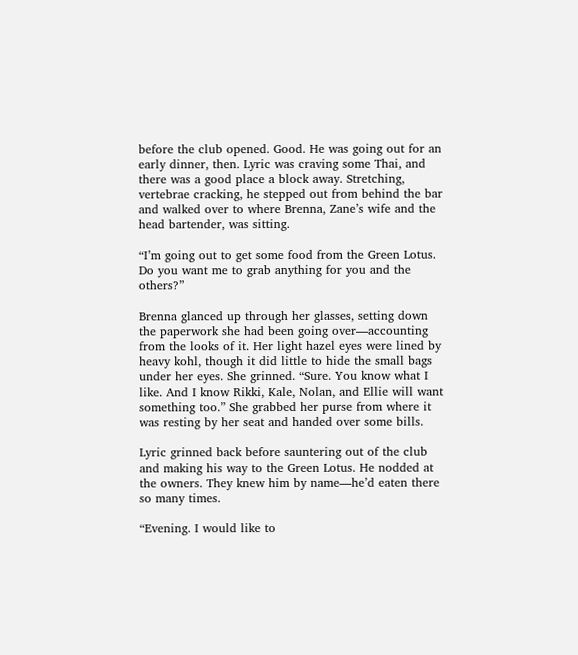before the club opened. Good. He was going out for an early dinner, then. Lyric was craving some Thai, and there was a good place a block away. Stretching, vertebrae cracking, he stepped out from behind the bar and walked over to where Brenna, Zane’s wife and the head bartender, was sitting.

“I’m going out to get some food from the Green Lotus. Do you want me to grab anything for you and the others?”

Brenna glanced up through her glasses, setting down the paperwork she had been going over—accounting from the looks of it. Her light hazel eyes were lined by heavy kohl, though it did little to hide the small bags under her eyes. She grinned. “Sure. You know what I like. And I know Rikki, Kale, Nolan, and Ellie will want something too.” She grabbed her purse from where it was resting by her seat and handed over some bills.

Lyric grinned back before sauntering out of the club and making his way to the Green Lotus. He nodded at the owners. They knew him by name—he’d eaten there so many times.

“Evening. I would like to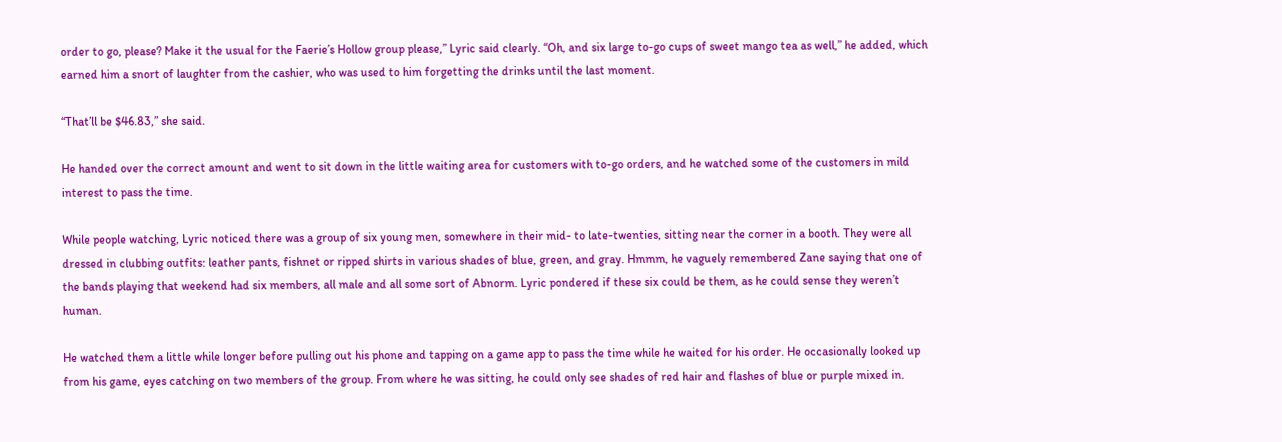order to go, please? Make it the usual for the Faerie’s Hollow group please,” Lyric said clearly. “Oh, and six large to-go cups of sweet mango tea as well,” he added, which earned him a snort of laughter from the cashier, who was used to him forgetting the drinks until the last moment.

“That’ll be $46.83,” she said.

He handed over the correct amount and went to sit down in the little waiting area for customers with to-go orders, and he watched some of the customers in mild interest to pass the time.

While people watching, Lyric noticed there was a group of six young men, somewhere in their mid- to late-twenties, sitting near the corner in a booth. They were all dressed in clubbing outfits: leather pants, fishnet or ripped shirts in various shades of blue, green, and gray. Hmmm, he vaguely remembered Zane saying that one of the bands playing that weekend had six members, all male and all some sort of Abnorm. Lyric pondered if these six could be them, as he could sense they weren’t human.

He watched them a little while longer before pulling out his phone and tapping on a game app to pass the time while he waited for his order. He occasionally looked up from his game, eyes catching on two members of the group. From where he was sitting, he could only see shades of red hair and flashes of blue or purple mixed in.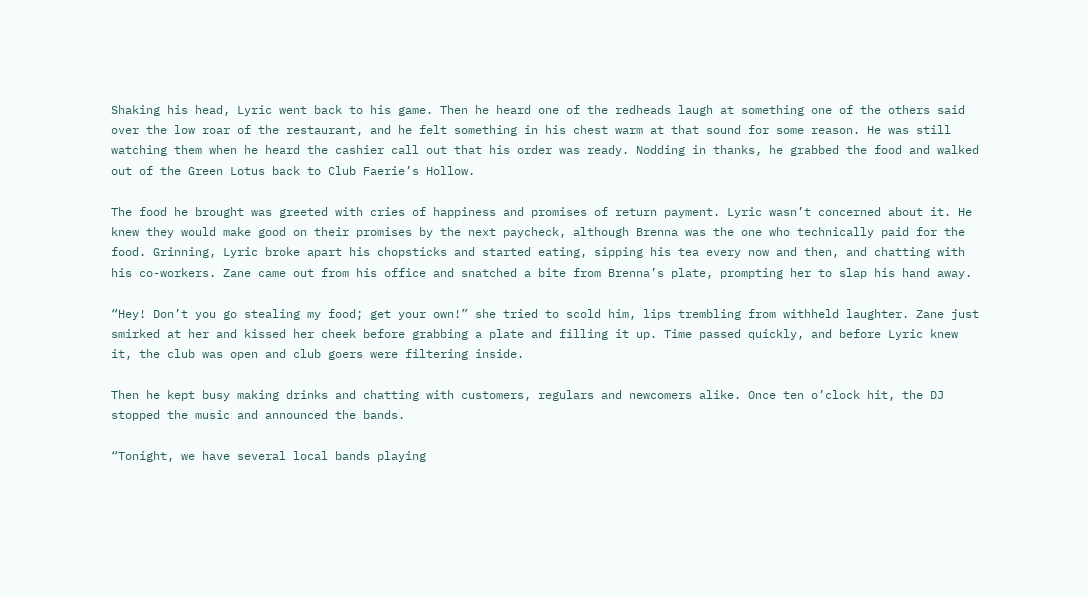Shaking his head, Lyric went back to his game. Then he heard one of the redheads laugh at something one of the others said over the low roar of the restaurant, and he felt something in his chest warm at that sound for some reason. He was still watching them when he heard the cashier call out that his order was ready. Nodding in thanks, he grabbed the food and walked out of the Green Lotus back to Club Faerie’s Hollow.

The food he brought was greeted with cries of happiness and promises of return payment. Lyric wasn’t concerned about it. He knew they would make good on their promises by the next paycheck, although Brenna was the one who technically paid for the food. Grinning, Lyric broke apart his chopsticks and started eating, sipping his tea every now and then, and chatting with his co-workers. Zane came out from his office and snatched a bite from Brenna’s plate, prompting her to slap his hand away.

“Hey! Don’t you go stealing my food; get your own!” she tried to scold him, lips trembling from withheld laughter. Zane just smirked at her and kissed her cheek before grabbing a plate and filling it up. Time passed quickly, and before Lyric knew it, the club was open and club goers were filtering inside.

Then he kept busy making drinks and chatting with customers, regulars and newcomers alike. Once ten o’clock hit, the DJ stopped the music and announced the bands.

“Tonight, we have several local bands playing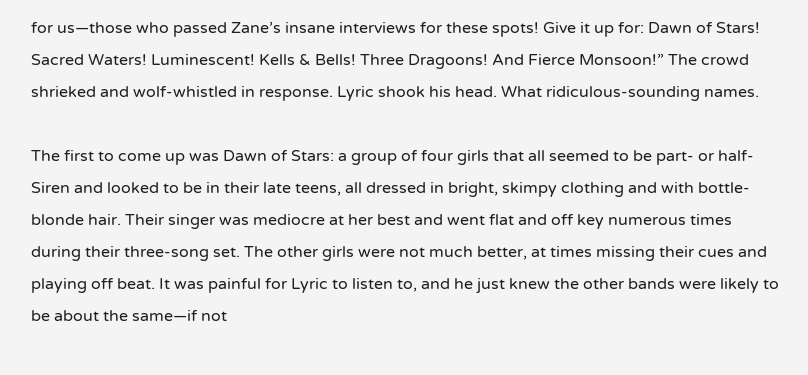for us—those who passed Zane’s insane interviews for these spots! Give it up for: Dawn of Stars! Sacred Waters! Luminescent! Kells & Bells! Three Dragoons! And Fierce Monsoon!” The crowd shrieked and wolf-whistled in response. Lyric shook his head. What ridiculous-sounding names.

The first to come up was Dawn of Stars: a group of four girls that all seemed to be part- or half-Siren and looked to be in their late teens, all dressed in bright, skimpy clothing and with bottle-blonde hair. Their singer was mediocre at her best and went flat and off key numerous times during their three-song set. The other girls were not much better, at times missing their cues and playing off beat. It was painful for Lyric to listen to, and he just knew the other bands were likely to be about the same—if not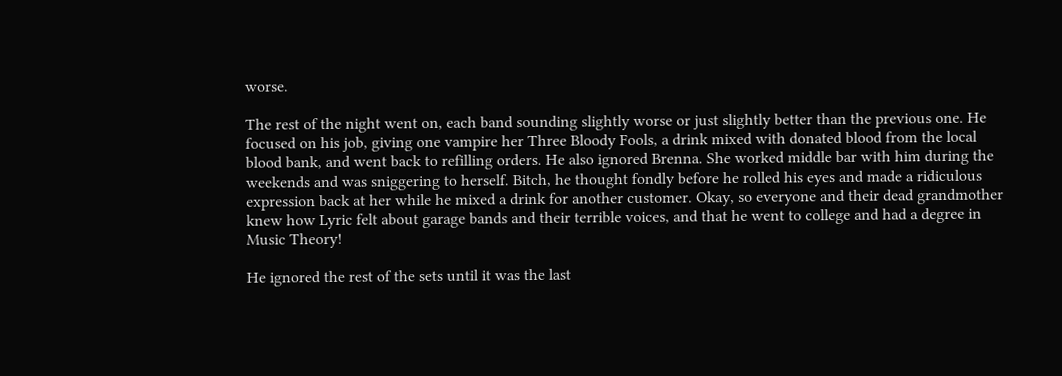worse.

The rest of the night went on, each band sounding slightly worse or just slightly better than the previous one. He focused on his job, giving one vampire her Three Bloody Fools, a drink mixed with donated blood from the local blood bank, and went back to refilling orders. He also ignored Brenna. She worked middle bar with him during the weekends and was sniggering to herself. Bitch, he thought fondly before he rolled his eyes and made a ridiculous expression back at her while he mixed a drink for another customer. Okay, so everyone and their dead grandmother knew how Lyric felt about garage bands and their terrible voices, and that he went to college and had a degree in Music Theory!

He ignored the rest of the sets until it was the last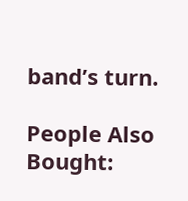band’s turn.

People Also Bought: